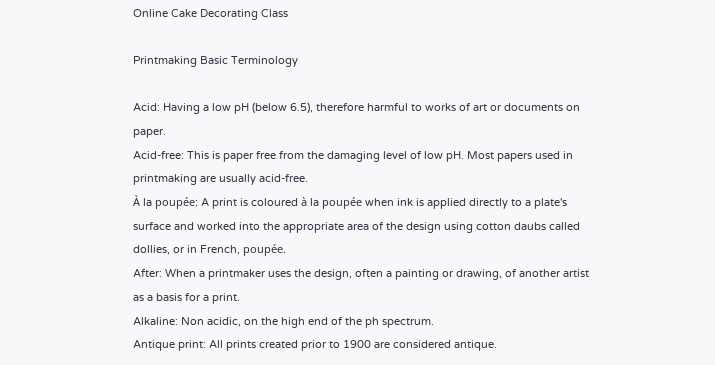Online Cake Decorating Class

Printmaking Basic Terminology

Acid: Having a low pH (below 6.5), therefore harmful to works of art or documents on paper.
Acid-free: This is paper free from the damaging level of low pH. Most papers used in printmaking are usually acid-free.
À la poupée: A print is coloured à la poupée when ink is applied directly to a plate's surface and worked into the appropriate area of the design using cotton daubs called dollies, or in French, poupée.
After: When a printmaker uses the design, often a painting or drawing, of another artist as a basis for a print.
Alkaline: Non acidic, on the high end of the ph spectrum.
Antique print: All prints created prior to 1900 are considered antique.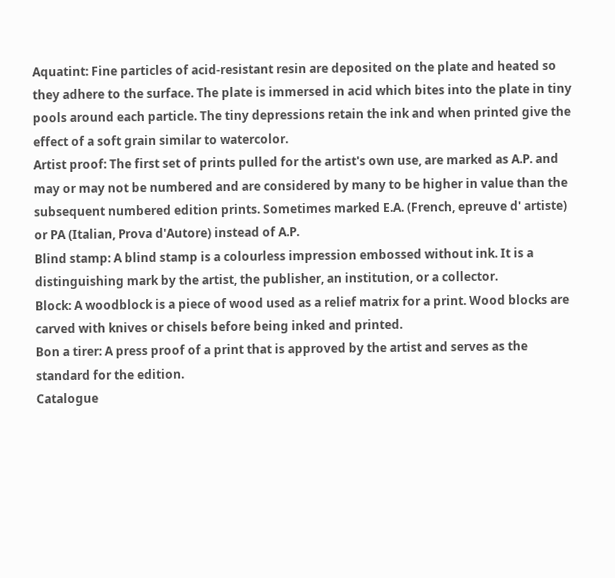Aquatint: Fine particles of acid-resistant resin are deposited on the plate and heated so they adhere to the surface. The plate is immersed in acid which bites into the plate in tiny pools around each particle. The tiny depressions retain the ink and when printed give the effect of a soft grain similar to watercolor.
Artist proof: The first set of prints pulled for the artist's own use, are marked as A.P. and may or may not be numbered and are considered by many to be higher in value than the subsequent numbered edition prints. Sometimes marked E.A. (French, epreuve d' artiste) or PA (Italian, Prova d'Autore) instead of A.P.
Blind stamp: A blind stamp is a colourless impression embossed without ink. It is a distinguishing mark by the artist, the publisher, an institution, or a collector.
Block: A woodblock is a piece of wood used as a relief matrix for a print. Wood blocks are carved with knives or chisels before being inked and printed.
Bon a tirer: A press proof of a print that is approved by the artist and serves as the standard for the edition.
Catalogue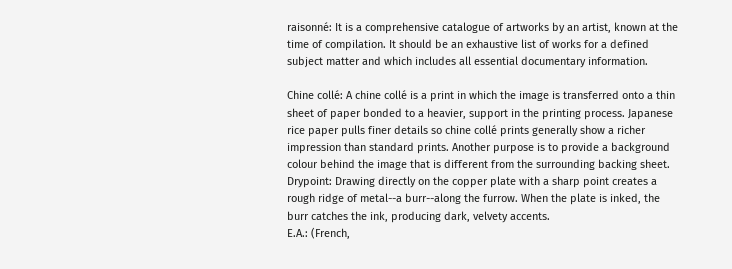raisonné: It is a comprehensive catalogue of artworks by an artist, known at the time of compilation. It should be an exhaustive list of works for a defined subject matter and which includes all essential documentary information.

Chine collé: A chine collé is a print in which the image is transferred onto a thin sheet of paper bonded to a heavier, support in the printing process. Japanese rice paper pulls finer details so chine collé prints generally show a richer impression than standard prints. Another purpose is to provide a background colour behind the image that is different from the surrounding backing sheet.
Drypoint: Drawing directly on the copper plate with a sharp point creates a rough ridge of metal--a burr--along the furrow. When the plate is inked, the burr catches the ink, producing dark, velvety accents.
E.A.: (French,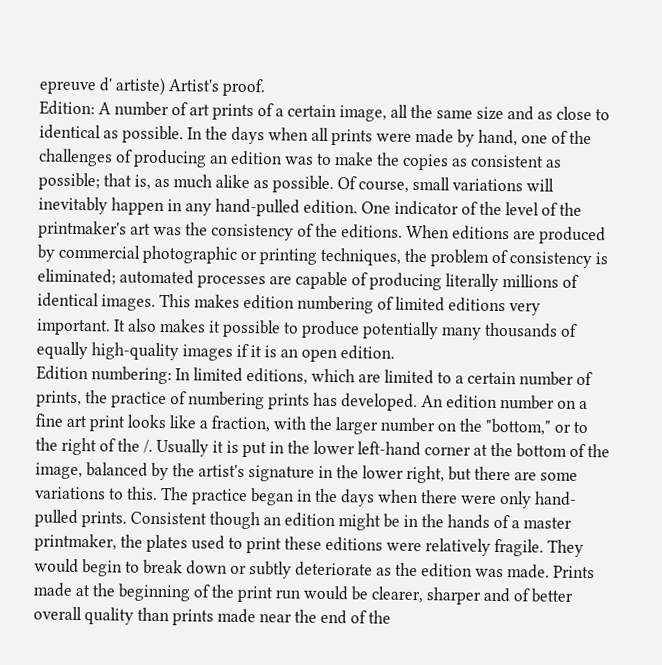epreuve d' artiste) Artist's proof.
Edition: A number of art prints of a certain image, all the same size and as close to identical as possible. In the days when all prints were made by hand, one of the challenges of producing an edition was to make the copies as consistent as possible; that is, as much alike as possible. Of course, small variations will inevitably happen in any hand-pulled edition. One indicator of the level of the printmaker's art was the consistency of the editions. When editions are produced by commercial photographic or printing techniques, the problem of consistency is eliminated; automated processes are capable of producing literally millions of identical images. This makes edition numbering of limited editions very important. It also makes it possible to produce potentially many thousands of equally high-quality images if it is an open edition.
Edition numbering: In limited editions, which are limited to a certain number of prints, the practice of numbering prints has developed. An edition number on a fine art print looks like a fraction, with the larger number on the "bottom," or to the right of the /. Usually it is put in the lower left-hand corner at the bottom of the image, balanced by the artist's signature in the lower right, but there are some variations to this. The practice began in the days when there were only hand-pulled prints. Consistent though an edition might be in the hands of a master printmaker, the plates used to print these editions were relatively fragile. They would begin to break down or subtly deteriorate as the edition was made. Prints made at the beginning of the print run would be clearer, sharper and of better overall quality than prints made near the end of the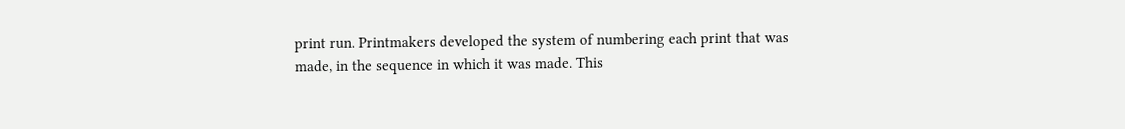print run. Printmakers developed the system of numbering each print that was made, in the sequence in which it was made. This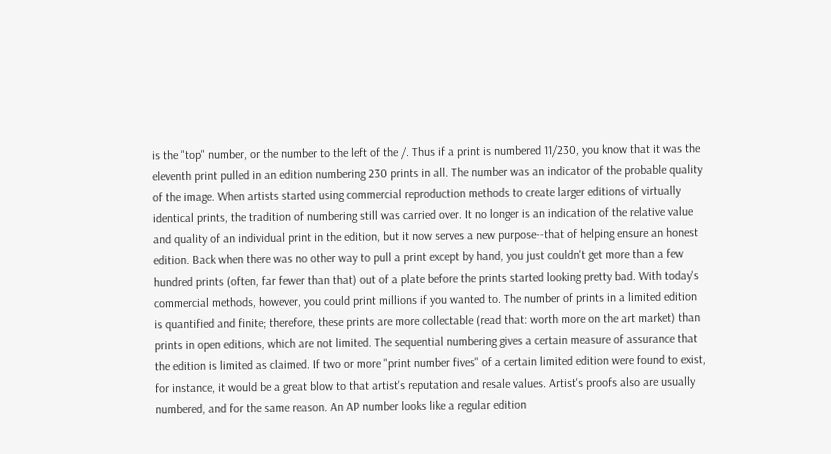is the "top" number, or the number to the left of the /. Thus if a print is numbered 11/230, you know that it was the eleventh print pulled in an edition numbering 230 prints in all. The number was an indicator of the probable quality of the image. When artists started using commercial reproduction methods to create larger editions of virtually identical prints, the tradition of numbering still was carried over. It no longer is an indication of the relative value and quality of an individual print in the edition, but it now serves a new purpose--that of helping ensure an honest edition. Back when there was no other way to pull a print except by hand, you just couldn't get more than a few hundred prints (often, far fewer than that) out of a plate before the prints started looking pretty bad. With today's commercial methods, however, you could print millions if you wanted to. The number of prints in a limited edition is quantified and finite; therefore, these prints are more collectable (read that: worth more on the art market) than prints in open editions, which are not limited. The sequential numbering gives a certain measure of assurance that the edition is limited as claimed. If two or more "print number fives" of a certain limited edition were found to exist, for instance, it would be a great blow to that artist's reputation and resale values. Artist's proofs also are usually numbered, and for the same reason. An AP number looks like a regular edition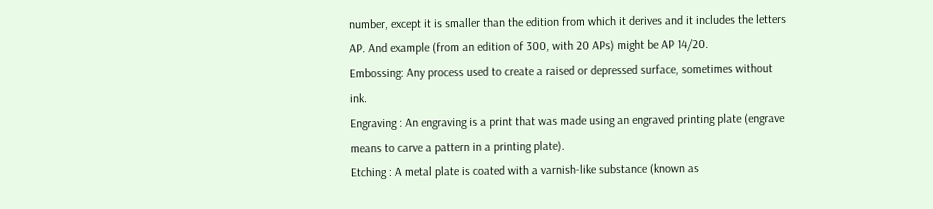number, except it is smaller than the edition from which it derives and it includes the letters AP. And example (from an edition of 300, with 20 APs) might be AP 14/20.
Embossing: Any process used to create a raised or depressed surface, sometimes without ink.
Engraving : An engraving is a print that was made using an engraved printing plate (engrave means to carve a pattern in a printing plate).
Etching : A metal plate is coated with a varnish-like substance (known as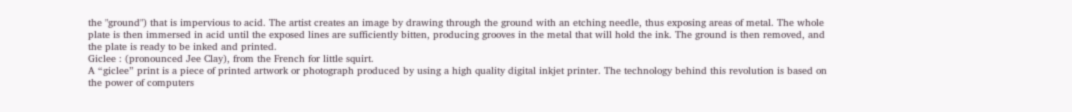the "ground") that is impervious to acid. The artist creates an image by drawing through the ground with an etching needle, thus exposing areas of metal. The whole plate is then immersed in acid until the exposed lines are sufficiently bitten, producing grooves in the metal that will hold the ink. The ground is then removed, and the plate is ready to be inked and printed.
Giclee : (pronounced Jee Clay), from the French for little squirt.
A “giclee” print is a piece of printed artwork or photograph produced by using a high quality digital inkjet printer. The technology behind this revolution is based on the power of computers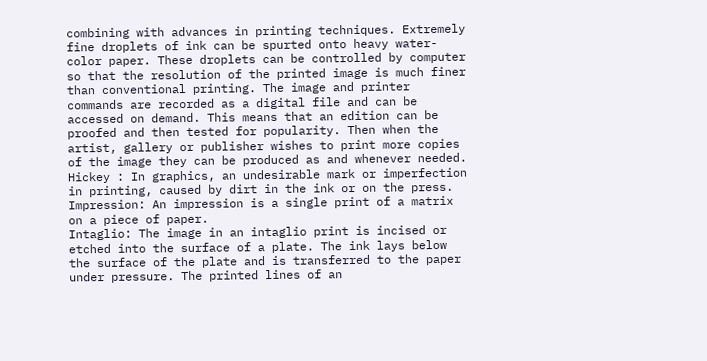combining with advances in printing techniques. Extremely fine droplets of ink can be spurted onto heavy water-color paper. These droplets can be controlled by computer so that the resolution of the printed image is much finer than conventional printing. The image and printer commands are recorded as a digital file and can be accessed on demand. This means that an edition can be proofed and then tested for popularity. Then when the artist, gallery or publisher wishes to print more copies of the image they can be produced as and whenever needed.
Hickey : In graphics, an undesirable mark or imperfection in printing, caused by dirt in the ink or on the press.
Impression: An impression is a single print of a matrix on a piece of paper.
Intaglio: The image in an intaglio print is incised or etched into the surface of a plate. The ink lays below the surface of the plate and is transferred to the paper under pressure. The printed lines of an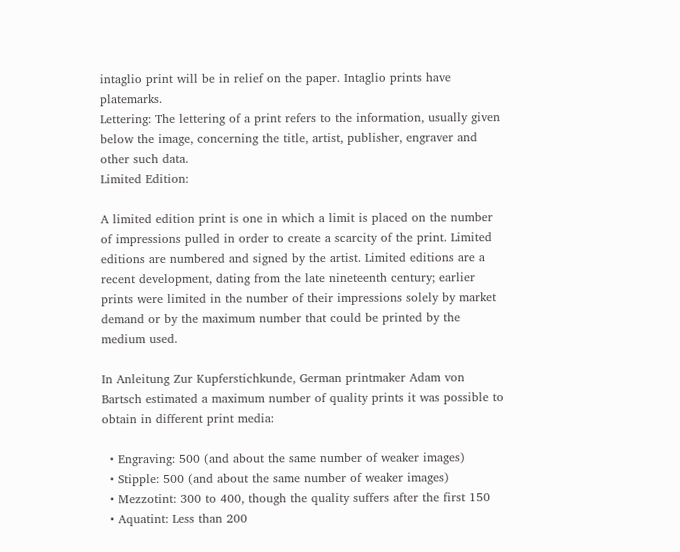intaglio print will be in relief on the paper. Intaglio prints have platemarks.
Lettering: The lettering of a print refers to the information, usually given below the image, concerning the title, artist, publisher, engraver and other such data.
Limited Edition:

A limited edition print is one in which a limit is placed on the number of impressions pulled in order to create a scarcity of the print. Limited editions are numbered and signed by the artist. Limited editions are a recent development, dating from the late nineteenth century; earlier prints were limited in the number of their impressions solely by market demand or by the maximum number that could be printed by the medium used.

In Anleitung Zur Kupferstichkunde, German printmaker Adam von Bartsch estimated a maximum number of quality prints it was possible to obtain in different print media:

  • Engraving: 500 (and about the same number of weaker images)
  • Stipple: 500 (and about the same number of weaker images)
  • Mezzotint: 300 to 400, though the quality suffers after the first 150
  • Aquatint: Less than 200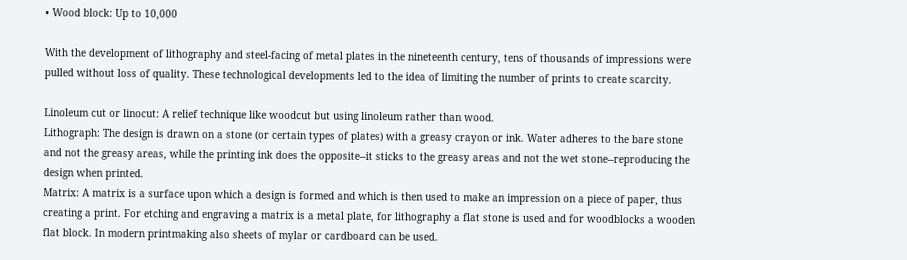• Wood block: Up to 10,000

With the development of lithography and steel-facing of metal plates in the nineteenth century, tens of thousands of impressions were pulled without loss of quality. These technological developments led to the idea of limiting the number of prints to create scarcity.

Linoleum cut or linocut: A relief technique like woodcut but using linoleum rather than wood.
Lithograph: The design is drawn on a stone (or certain types of plates) with a greasy crayon or ink. Water adheres to the bare stone and not the greasy areas, while the printing ink does the opposite--it sticks to the greasy areas and not the wet stone--reproducing the design when printed.
Matrix: A matrix is a surface upon which a design is formed and which is then used to make an impression on a piece of paper, thus creating a print. For etching and engraving a matrix is a metal plate, for lithography a flat stone is used and for woodblocks a wooden flat block. In modern printmaking also sheets of mylar or cardboard can be used.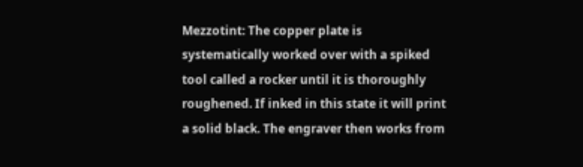Mezzotint: The copper plate is systematically worked over with a spiked tool called a rocker until it is thoroughly roughened. If inked in this state it will print a solid black. The engraver then works from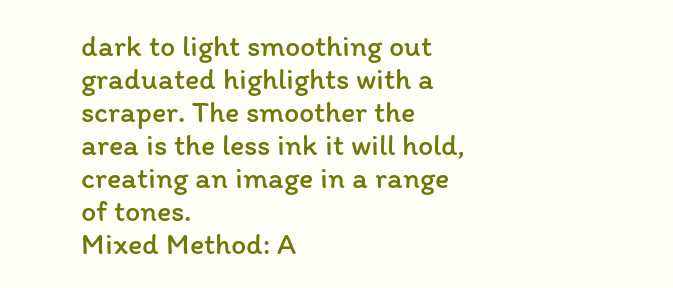dark to light smoothing out graduated highlights with a scraper. The smoother the area is the less ink it will hold, creating an image in a range of tones.
Mixed Method: A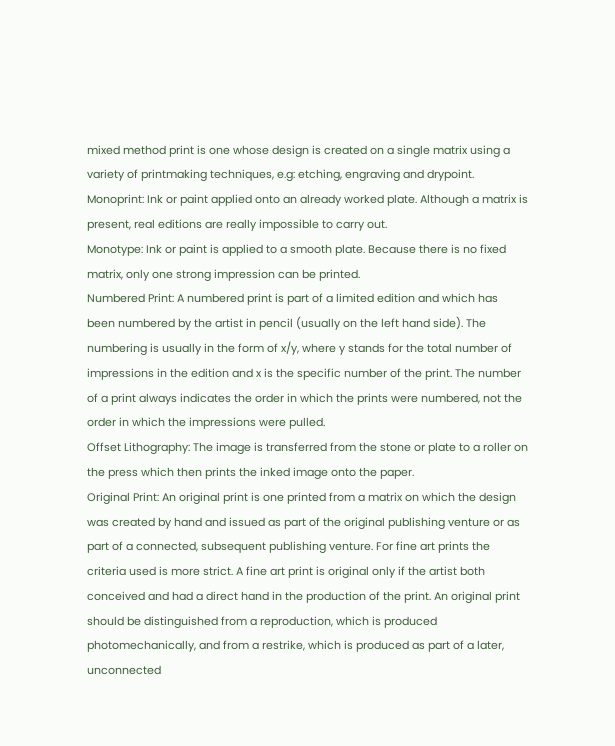mixed method print is one whose design is created on a single matrix using a variety of printmaking techniques, e.g: etching, engraving and drypoint.
Monoprint: Ink or paint applied onto an already worked plate. Although a matrix is present, real editions are really impossible to carry out.
Monotype: Ink or paint is applied to a smooth plate. Because there is no fixed matrix, only one strong impression can be printed.
Numbered Print: A numbered print is part of a limited edition and which has been numbered by the artist in pencil (usually on the left hand side). The numbering is usually in the form of x/y, where y stands for the total number of impressions in the edition and x is the specific number of the print. The number of a print always indicates the order in which the prints were numbered, not the order in which the impressions were pulled.
Offset Lithography: The image is transferred from the stone or plate to a roller on the press which then prints the inked image onto the paper.
Original Print: An original print is one printed from a matrix on which the design was created by hand and issued as part of the original publishing venture or as part of a connected, subsequent publishing venture. For fine art prints the criteria used is more strict. A fine art print is original only if the artist both conceived and had a direct hand in the production of the print. An original print should be distinguished from a reproduction, which is produced photomechanically, and from a restrike, which is produced as part of a later, unconnected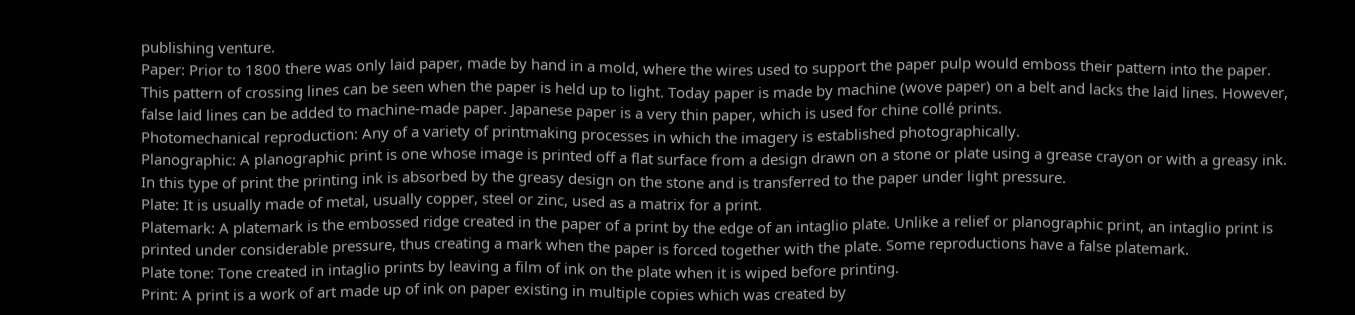publishing venture.
Paper: Prior to 1800 there was only laid paper, made by hand in a mold, where the wires used to support the paper pulp would emboss their pattern into the paper. This pattern of crossing lines can be seen when the paper is held up to light. Today paper is made by machine (wove paper) on a belt and lacks the laid lines. However, false laid lines can be added to machine-made paper. Japanese paper is a very thin paper, which is used for chine collé prints.
Photomechanical reproduction: Any of a variety of printmaking processes in which the imagery is established photographically.
Planographic: A planographic print is one whose image is printed off a flat surface from a design drawn on a stone or plate using a grease crayon or with a greasy ink. In this type of print the printing ink is absorbed by the greasy design on the stone and is transferred to the paper under light pressure.
Plate: It is usually made of metal, usually copper, steel or zinc, used as a matrix for a print.
Platemark: A platemark is the embossed ridge created in the paper of a print by the edge of an intaglio plate. Unlike a relief or planographic print, an intaglio print is printed under considerable pressure, thus creating a mark when the paper is forced together with the plate. Some reproductions have a false platemark.
Plate tone: Tone created in intaglio prints by leaving a film of ink on the plate when it is wiped before printing.
Print: A print is a work of art made up of ink on paper existing in multiple copies which was created by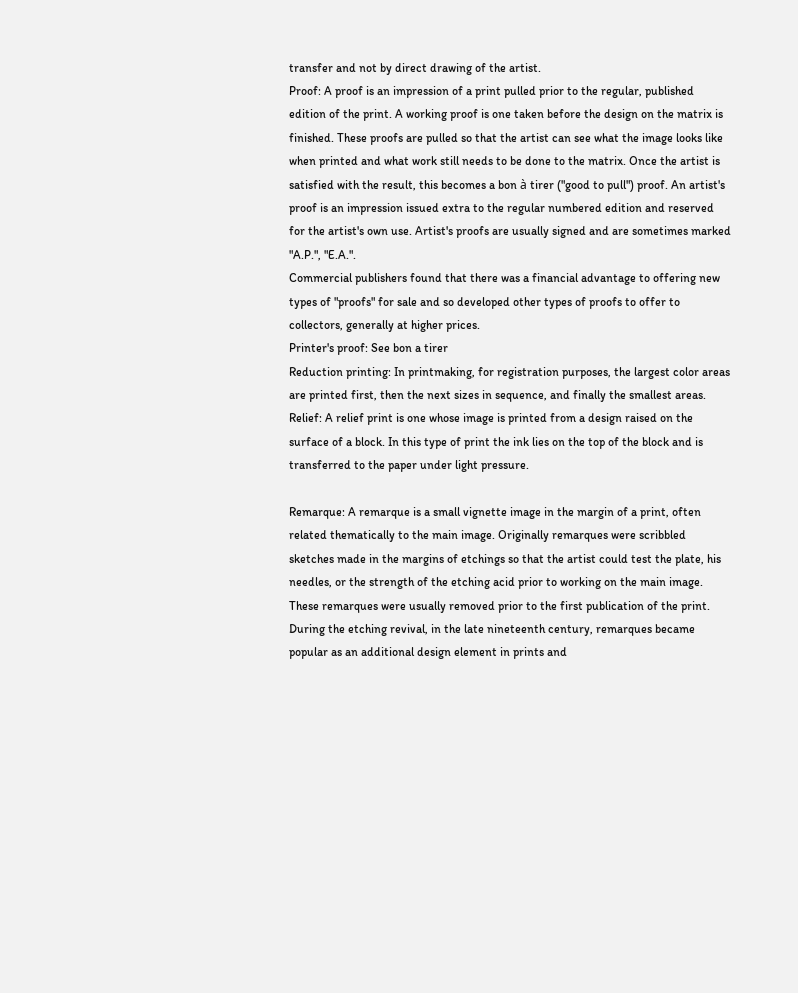transfer and not by direct drawing of the artist.
Proof: A proof is an impression of a print pulled prior to the regular, published edition of the print. A working proof is one taken before the design on the matrix is finished. These proofs are pulled so that the artist can see what the image looks like when printed and what work still needs to be done to the matrix. Once the artist is satisfied with the result, this becomes a bon à tirer ("good to pull") proof. An artist's proof is an impression issued extra to the regular numbered edition and reserved for the artist's own use. Artist's proofs are usually signed and are sometimes marked "A.P.", "E.A.".
Commercial publishers found that there was a financial advantage to offering new types of "proofs" for sale and so developed other types of proofs to offer to collectors, generally at higher prices.
Printer's proof: See bon a tirer
Reduction printing: In printmaking, for registration purposes, the largest color areas are printed first, then the next sizes in sequence, and finally the smallest areas.
Relief: A relief print is one whose image is printed from a design raised on the surface of a block. In this type of print the ink lies on the top of the block and is transferred to the paper under light pressure.

Remarque: A remarque is a small vignette image in the margin of a print, often related thematically to the main image. Originally remarques were scribbled sketches made in the margins of etchings so that the artist could test the plate, his needles, or the strength of the etching acid prior to working on the main image. These remarques were usually removed prior to the first publication of the print. During the etching revival, in the late nineteenth century, remarques became popular as an additional design element in prints and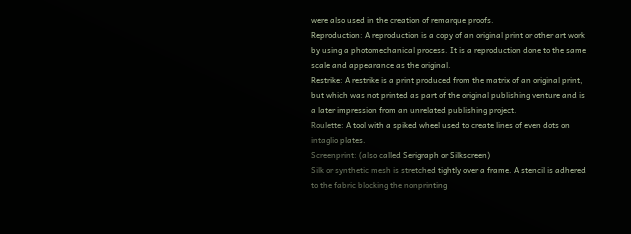were also used in the creation of remarque proofs.
Reproduction: A reproduction is a copy of an original print or other art work by using a photomechanical process. It is a reproduction done to the same scale and appearance as the original.
Restrike: A restrike is a print produced from the matrix of an original print, but which was not printed as part of the original publishing venture and is a later impression from an unrelated publishing project.
Roulette: A tool with a spiked wheel used to create lines of even dots on intaglio plates.
Screenprint: (also called Serigraph or Silkscreen)
Silk or synthetic mesh is stretched tightly over a frame. A stencil is adhered to the fabric blocking the nonprinting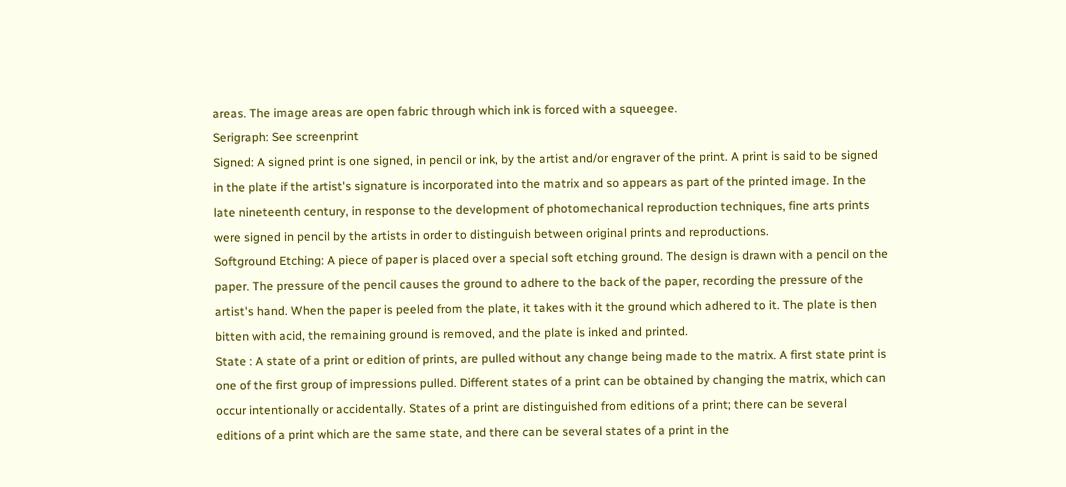areas. The image areas are open fabric through which ink is forced with a squeegee.
Serigraph: See screenprint
Signed: A signed print is one signed, in pencil or ink, by the artist and/or engraver of the print. A print is said to be signed in the plate if the artist's signature is incorporated into the matrix and so appears as part of the printed image. In the late nineteenth century, in response to the development of photomechanical reproduction techniques, fine arts prints were signed in pencil by the artists in order to distinguish between original prints and reproductions.
Softground Etching: A piece of paper is placed over a special soft etching ground. The design is drawn with a pencil on the paper. The pressure of the pencil causes the ground to adhere to the back of the paper, recording the pressure of the artist's hand. When the paper is peeled from the plate, it takes with it the ground which adhered to it. The plate is then bitten with acid, the remaining ground is removed, and the plate is inked and printed.
State : A state of a print or edition of prints, are pulled without any change being made to the matrix. A first state print is one of the first group of impressions pulled. Different states of a print can be obtained by changing the matrix, which can occur intentionally or accidentally. States of a print are distinguished from editions of a print; there can be several editions of a print which are the same state, and there can be several states of a print in the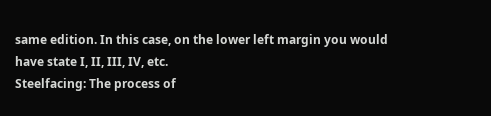same edition. In this case, on the lower left margin you would have state I, II, III, IV, etc.
Steelfacing: The process of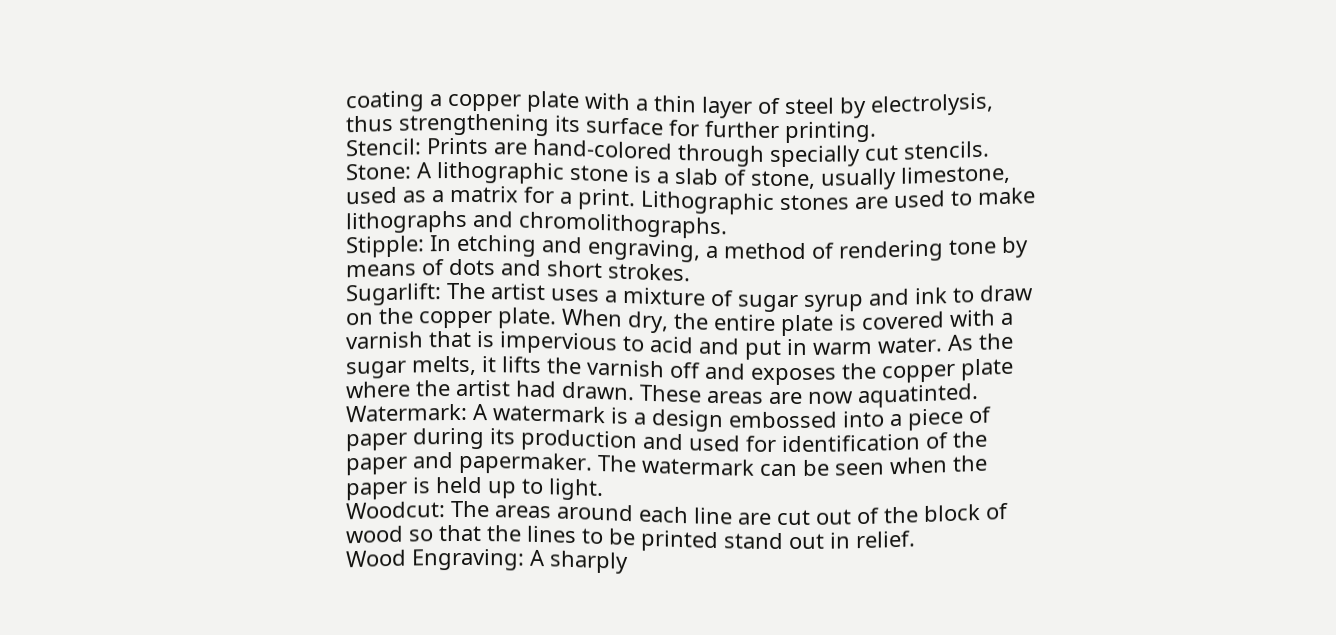coating a copper plate with a thin layer of steel by electrolysis, thus strengthening its surface for further printing.
Stencil: Prints are hand-colored through specially cut stencils.
Stone: A lithographic stone is a slab of stone, usually limestone, used as a matrix for a print. Lithographic stones are used to make lithographs and chromolithographs.
Stipple: In etching and engraving, a method of rendering tone by means of dots and short strokes.
Sugarlift: The artist uses a mixture of sugar syrup and ink to draw on the copper plate. When dry, the entire plate is covered with a varnish that is impervious to acid and put in warm water. As the sugar melts, it lifts the varnish off and exposes the copper plate where the artist had drawn. These areas are now aquatinted.
Watermark: A watermark is a design embossed into a piece of paper during its production and used for identification of the paper and papermaker. The watermark can be seen when the paper is held up to light.
Woodcut: The areas around each line are cut out of the block of wood so that the lines to be printed stand out in relief.
Wood Engraving: A sharply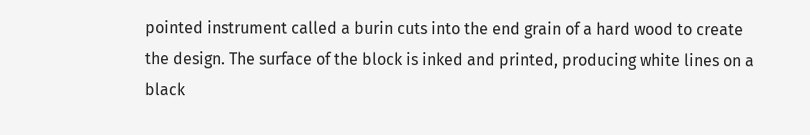pointed instrument called a burin cuts into the end grain of a hard wood to create the design. The surface of the block is inked and printed, producing white lines on a black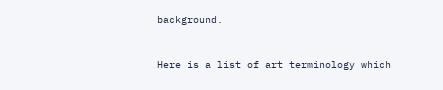background.


Here is a list of art terminology which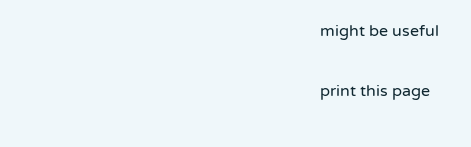might be useful

print this page